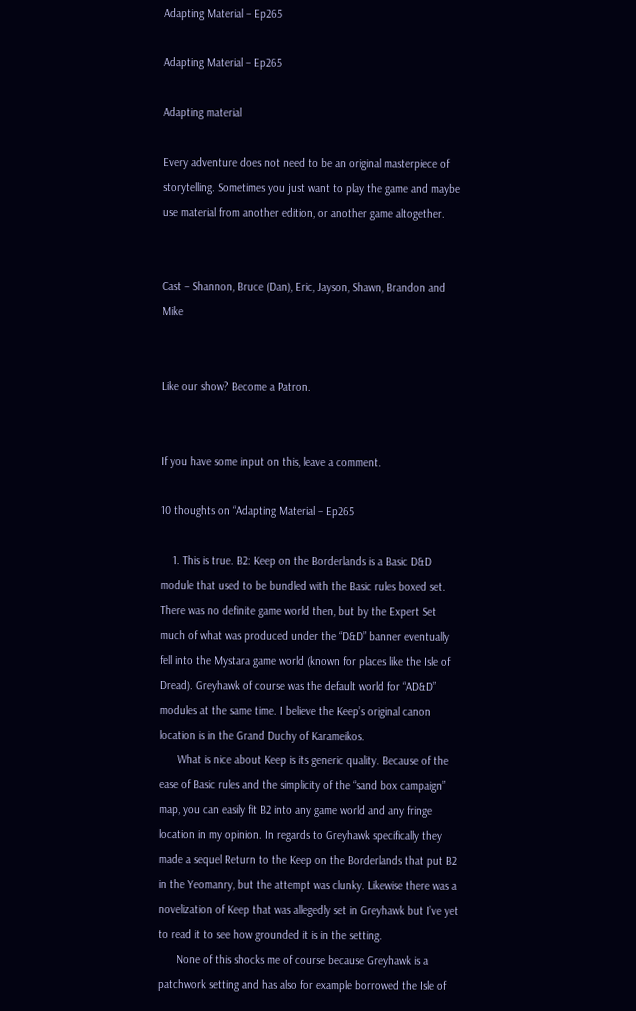Adapting Material – Ep265

Adapting Material – Ep265

Adapting material

Every adventure does not need to be an original masterpiece of storytelling. Sometimes you just want to play the game and maybe use material from another edition, or another game altogether.


Cast – Shannon, Bruce (Dan), Eric, Jayson, Shawn, Brandon and Mike


Like our show? Become a Patron.


If you have some input on this, leave a comment.

10 thoughts on “Adapting Material – Ep265

    1. This is true. B2: Keep on the Borderlands is a Basic D&D module that used to be bundled with the Basic rules boxed set. There was no definite game world then, but by the Expert Set much of what was produced under the “D&D” banner eventually fell into the Mystara game world (known for places like the Isle of Dread). Greyhawk of course was the default world for “AD&D” modules at the same time. I believe the Keep’s original canon location is in the Grand Duchy of Karameikos.
      What is nice about Keep is its generic quality. Because of the ease of Basic rules and the simplicity of the “sand box campaign” map, you can easily fit B2 into any game world and any fringe location in my opinion. In regards to Greyhawk specifically they made a sequel Return to the Keep on the Borderlands that put B2 in the Yeomanry, but the attempt was clunky. Likewise there was a novelization of Keep that was allegedly set in Greyhawk but I’ve yet to read it to see how grounded it is in the setting.
      None of this shocks me of course because Greyhawk is a patchwork setting and has also for example borrowed the Isle of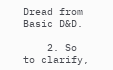Dread from Basic D&D.

    2. So to clarify,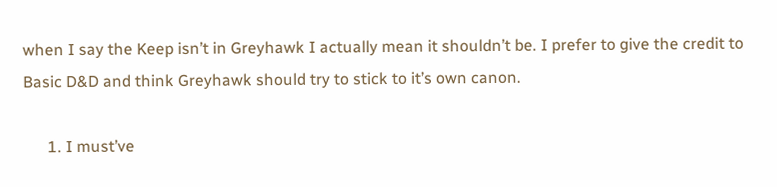when I say the Keep isn’t in Greyhawk I actually mean it shouldn’t be. I prefer to give the credit to Basic D&D and think Greyhawk should try to stick to it’s own canon.

      1. I must’ve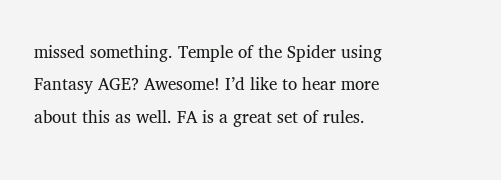missed something. Temple of the Spider using Fantasy AGE? Awesome! I’d like to hear more about this as well. FA is a great set of rules.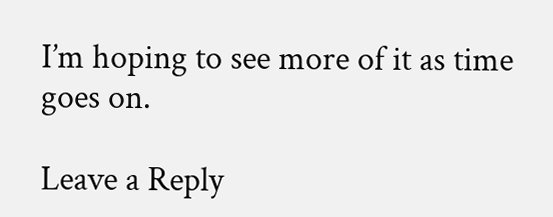I’m hoping to see more of it as time goes on.

Leave a Reply